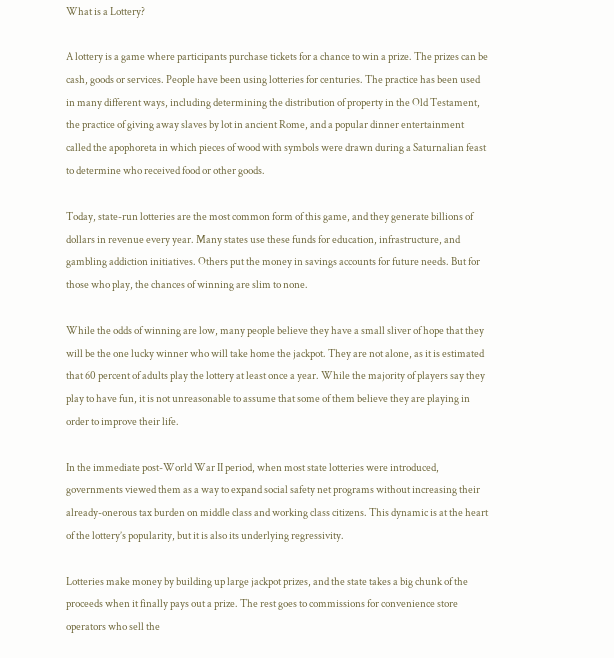What is a Lottery?

A lottery is a game where participants purchase tickets for a chance to win a prize. The prizes can be cash, goods or services. People have been using lotteries for centuries. The practice has been used in many different ways, including determining the distribution of property in the Old Testament, the practice of giving away slaves by lot in ancient Rome, and a popular dinner entertainment called the apophoreta in which pieces of wood with symbols were drawn during a Saturnalian feast to determine who received food or other goods.

Today, state-run lotteries are the most common form of this game, and they generate billions of dollars in revenue every year. Many states use these funds for education, infrastructure, and gambling addiction initiatives. Others put the money in savings accounts for future needs. But for those who play, the chances of winning are slim to none.

While the odds of winning are low, many people believe they have a small sliver of hope that they will be the one lucky winner who will take home the jackpot. They are not alone, as it is estimated that 60 percent of adults play the lottery at least once a year. While the majority of players say they play to have fun, it is not unreasonable to assume that some of them believe they are playing in order to improve their life.

In the immediate post-World War II period, when most state lotteries were introduced, governments viewed them as a way to expand social safety net programs without increasing their already-onerous tax burden on middle class and working class citizens. This dynamic is at the heart of the lottery’s popularity, but it is also its underlying regressivity.

Lotteries make money by building up large jackpot prizes, and the state takes a big chunk of the proceeds when it finally pays out a prize. The rest goes to commissions for convenience store operators who sell the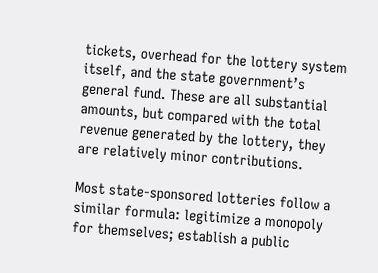tickets, overhead for the lottery system itself, and the state government’s general fund. These are all substantial amounts, but compared with the total revenue generated by the lottery, they are relatively minor contributions.

Most state-sponsored lotteries follow a similar formula: legitimize a monopoly for themselves; establish a public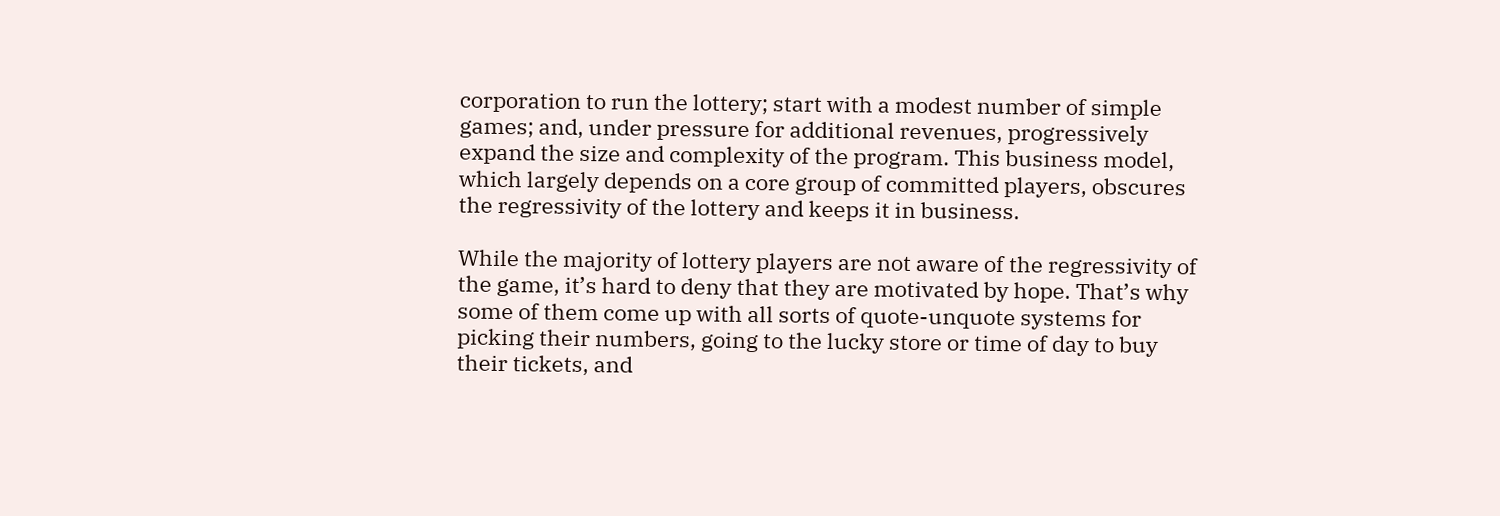corporation to run the lottery; start with a modest number of simple games; and, under pressure for additional revenues, progressively expand the size and complexity of the program. This business model, which largely depends on a core group of committed players, obscures the regressivity of the lottery and keeps it in business.

While the majority of lottery players are not aware of the regressivity of the game, it’s hard to deny that they are motivated by hope. That’s why some of them come up with all sorts of quote-unquote systems for picking their numbers, going to the lucky store or time of day to buy their tickets, and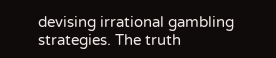devising irrational gambling strategies. The truth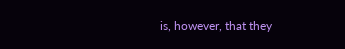is, however, that they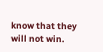know that they will not win.